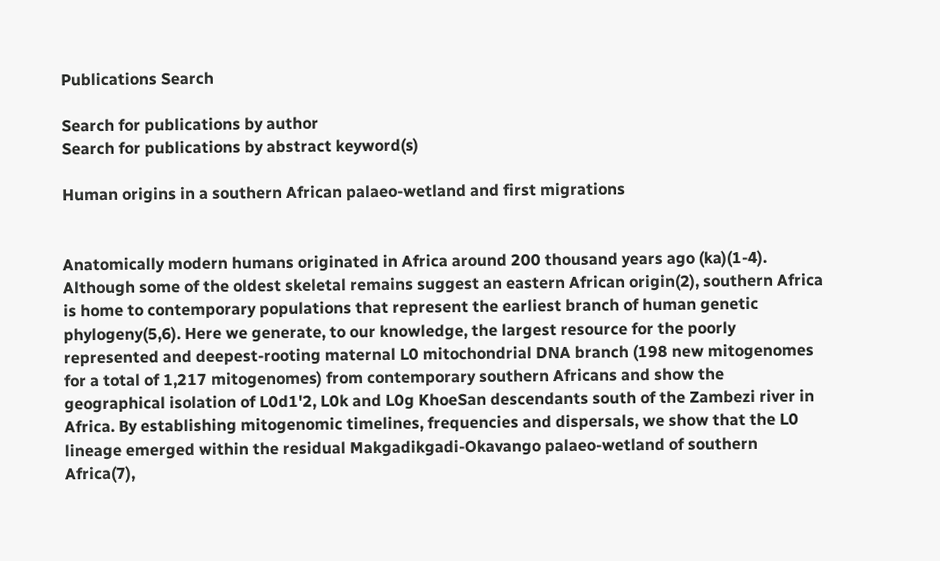Publications Search

Search for publications by author
Search for publications by abstract keyword(s)

Human origins in a southern African palaeo-wetland and first migrations


Anatomically modern humans originated in Africa around 200 thousand years ago (ka)(1-4). Although some of the oldest skeletal remains suggest an eastern African origin(2), southern Africa is home to contemporary populations that represent the earliest branch of human genetic phylogeny(5,6). Here we generate, to our knowledge, the largest resource for the poorly represented and deepest-rooting maternal L0 mitochondrial DNA branch (198 new mitogenomes for a total of 1,217 mitogenomes) from contemporary southern Africans and show the geographical isolation of L0d1'2, L0k and L0g KhoeSan descendants south of the Zambezi river in Africa. By establishing mitogenomic timelines, frequencies and dispersals, we show that the L0 lineage emerged within the residual Makgadikgadi-Okavango palaeo-wetland of southern Africa(7),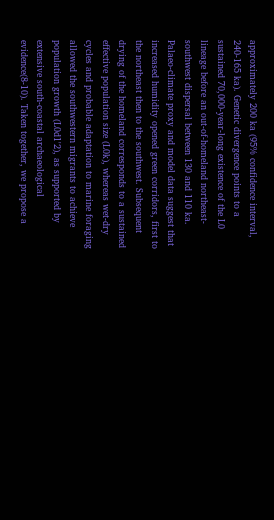approximately 200 ka (95% confidence interval, 240-165 ka). Genetic divergence points to a sustained 70,000-year-long existence of the L0 lineage before an out-of-homeland northeast-southwest dispersal between 130 and 110 ka. Palaeo-climate proxy and model data suggest that increased humidity opened green corridors, first to the northeast then to the southwest. Subsequent drying of the homeland corresponds to a sustained effective population size (L0k), whereas wet-dry cycles and probable adaptation to marine foraging allowed the southwestern migrants to achieve population growth (L0d1'2), as supported by extensive south-coastal archaeological evidence(8-10). Taken together, we propose a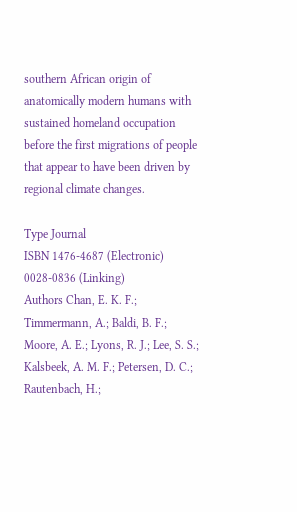southern African origin of anatomically modern humans with sustained homeland occupation before the first migrations of people that appear to have been driven by regional climate changes.

Type Journal
ISBN 1476-4687 (Electronic) 0028-0836 (Linking)
Authors Chan, E. K. F.; Timmermann, A.; Baldi, B. F.; Moore, A. E.; Lyons, R. J.; Lee, S. S.; Kalsbeek, A. M. F.; Petersen, D. C.; Rautenbach, H.;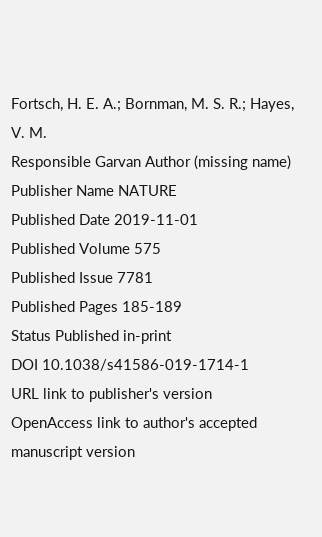Fortsch, H. E. A.; Bornman, M. S. R.; Hayes, V. M.
Responsible Garvan Author (missing name)
Publisher Name NATURE
Published Date 2019-11-01
Published Volume 575
Published Issue 7781
Published Pages 185-189
Status Published in-print
DOI 10.1038/s41586-019-1714-1
URL link to publisher's version
OpenAccess link to author's accepted manuscript version